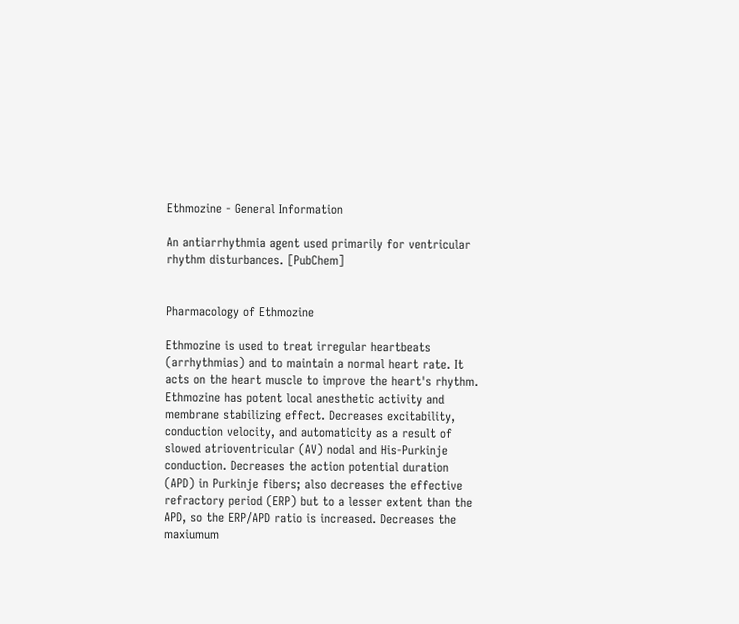Ethmozine - General Information

An antiarrhythmia agent used primarily for ventricular rhythm disturbances. [PubChem]


Pharmacology of Ethmozine

Ethmozine is used to treat irregular heartbeats (arrhythmias) and to maintain a normal heart rate. It acts on the heart muscle to improve the heart's rhythm. Ethmozine has potent local anesthetic activity and membrane stabilizing effect. Decreases excitability, conduction velocity, and automaticity as a result of slowed atrioventricular (AV) nodal and His-Purkinje conduction. Decreases the action potential duration (APD) in Purkinje fibers; also decreases the effective refractory period (ERP) but to a lesser extent than the APD, so the ERP/APD ratio is increased. Decreases the maxiumum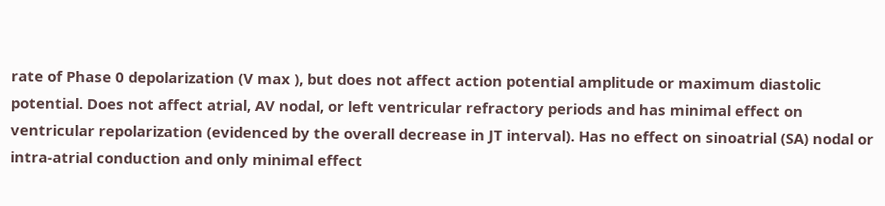rate of Phase 0 depolarization (V max ), but does not affect action potential amplitude or maximum diastolic potential. Does not affect atrial, AV nodal, or left ventricular refractory periods and has minimal effect on ventricular repolarization (evidenced by the overall decrease in JT interval). Has no effect on sinoatrial (SA) nodal or intra-atrial conduction and only minimal effect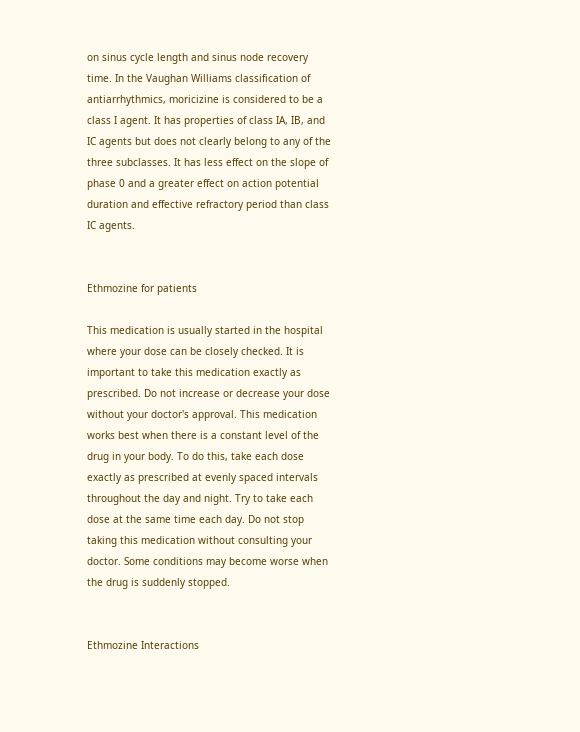on sinus cycle length and sinus node recovery time. In the Vaughan Williams classification of antiarrhythmics, moricizine is considered to be a class I agent. It has properties of class IA, IB, and IC agents but does not clearly belong to any of the three subclasses. It has less effect on the slope of phase 0 and a greater effect on action potential duration and effective refractory period than class IC agents.


Ethmozine for patients

This medication is usually started in the hospital where your dose can be closely checked. It is important to take this medication exactly as prescribed. Do not increase or decrease your dose without your doctor's approval. This medication works best when there is a constant level of the drug in your body. To do this, take each dose exactly as prescribed at evenly spaced intervals throughout the day and night. Try to take each dose at the same time each day. Do not stop taking this medication without consulting your doctor. Some conditions may become worse when the drug is suddenly stopped.


Ethmozine Interactions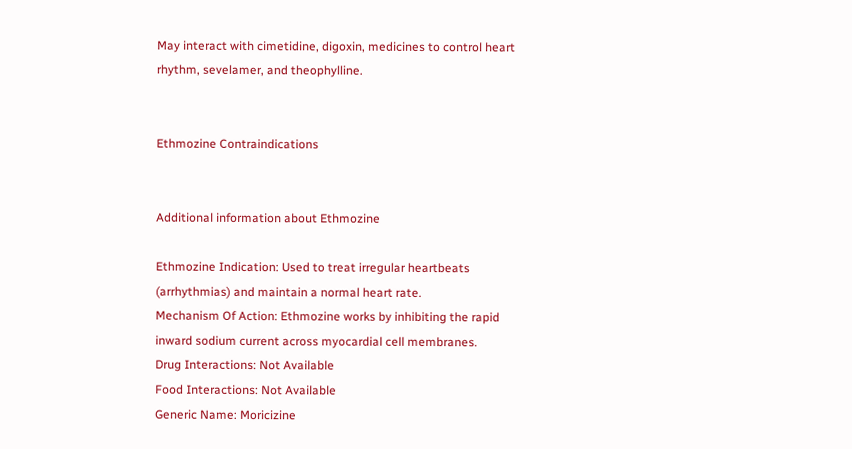May interact with cimetidine, digoxin, medicines to control heart rhythm, sevelamer, and theophylline.


Ethmozine Contraindications


Additional information about Ethmozine

Ethmozine Indication: Used to treat irregular heartbeats (arrhythmias) and maintain a normal heart rate.
Mechanism Of Action: Ethmozine works by inhibiting the rapid inward sodium current across myocardial cell membranes.
Drug Interactions: Not Available
Food Interactions: Not Available
Generic Name: Moricizine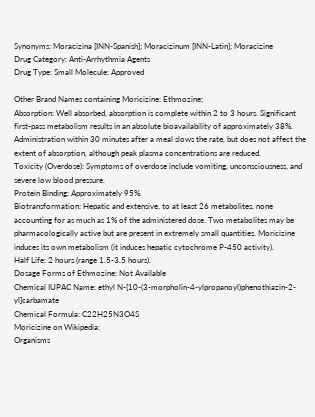Synonyms: Moracizina [INN-Spanish]; Moracizinum [INN-Latin]; Moracizine
Drug Category: Anti-Arrhythmia Agents
Drug Type: Small Molecule; Approved

Other Brand Names containing Moricizine: Ethmozine;
Absorption: Well absorbed, absorption is complete within 2 to 3 hours. Significant first-pass metabolism results in an absolute bioavailability of approximately 38%. Administration within 30 minutes after a meal slows the rate, but does not affect the extent of absorption, although peak plasma concentrations are reduced.
Toxicity (Overdose): Symptoms of overdose include vomiting, unconsciousness, and severe low blood pressure.
Protein Binding: Approximately 95%.
Biotransformation: Hepatic and extensive, to at least 26 metabolites, none accounting for as much as 1% of the administered dose. Two metabolites may be pharmacologically active but are present in extremely small quantities. Moricizine induces its own metabolism (it induces hepatic cytochrome P-450 activity).
Half Life: 2 hours (range 1.5-3.5 hours).
Dosage Forms of Ethmozine: Not Available
Chemical IUPAC Name: ethyl N-[10-(3-morpholin-4-ylpropanoyl)phenothiazin-2-yl]carbamate
Chemical Formula: C22H25N3O4S
Moricizine on Wikipedia:
Organisms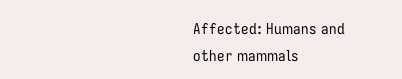Affected: Humans and other mammals